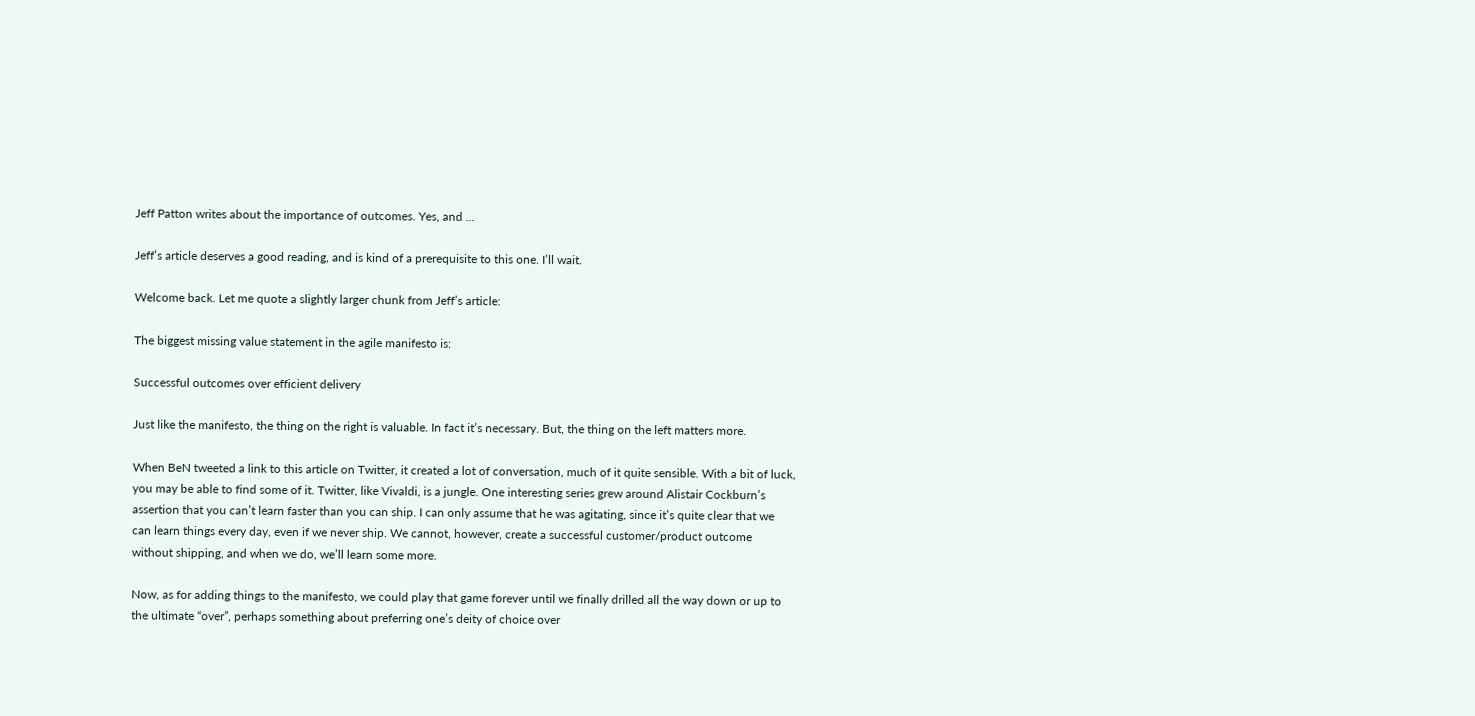Jeff Patton writes about the importance of outcomes. Yes, and …

Jeff’s article deserves a good reading, and is kind of a prerequisite to this one. I’ll wait.

Welcome back. Let me quote a slightly larger chunk from Jeff’s article:

The biggest missing value statement in the agile manifesto is:

Successful outcomes over efficient delivery

Just like the manifesto, the thing on the right is valuable. In fact it’s necessary. But, the thing on the left matters more.

When BeN tweeted a link to this article on Twitter, it created a lot of conversation, much of it quite sensible. With a bit of luck, you may be able to find some of it. Twitter, like Vivaldi, is a jungle. One interesting series grew around Alistair Cockburn’s assertion that you can’t learn faster than you can ship. I can only assume that he was agitating, since it’s quite clear that we can learn things every day, even if we never ship. We cannot, however, create a successful customer/product outcome without shipping, and when we do, we’ll learn some more.

Now, as for adding things to the manifesto, we could play that game forever until we finally drilled all the way down or up to the ultimate “over”, perhaps something about preferring one’s deity of choice over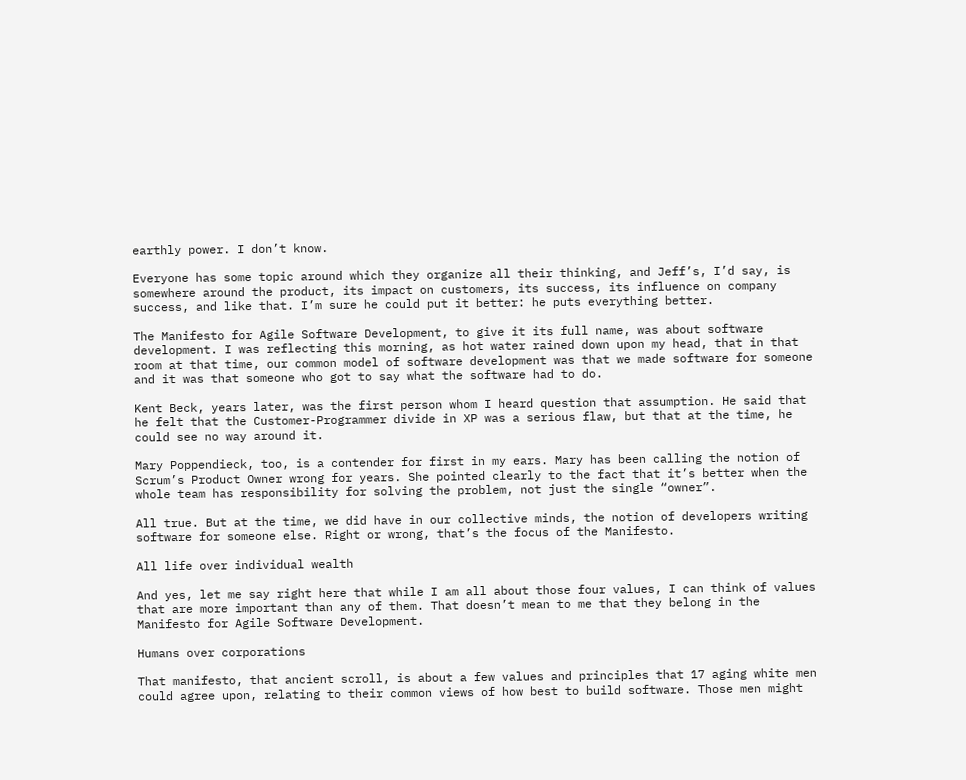earthly power. I don’t know.

Everyone has some topic around which they organize all their thinking, and Jeff’s, I’d say, is somewhere around the product, its impact on customers, its success, its influence on company success, and like that. I’m sure he could put it better: he puts everything better.

The Manifesto for Agile Software Development, to give it its full name, was about software development. I was reflecting this morning, as hot water rained down upon my head, that in that room at that time, our common model of software development was that we made software for someone and it was that someone who got to say what the software had to do.

Kent Beck, years later, was the first person whom I heard question that assumption. He said that he felt that the Customer-Programmer divide in XP was a serious flaw, but that at the time, he could see no way around it.

Mary Poppendieck, too, is a contender for first in my ears. Mary has been calling the notion of Scrum’s Product Owner wrong for years. She pointed clearly to the fact that it’s better when the whole team has responsibility for solving the problem, not just the single “owner”.

All true. But at the time, we did have in our collective minds, the notion of developers writing software for someone else. Right or wrong, that’s the focus of the Manifesto.

All life over individual wealth

And yes, let me say right here that while I am all about those four values, I can think of values that are more important than any of them. That doesn’t mean to me that they belong in the Manifesto for Agile Software Development.

Humans over corporations

That manifesto, that ancient scroll, is about a few values and principles that 17 aging white men could agree upon, relating to their common views of how best to build software. Those men might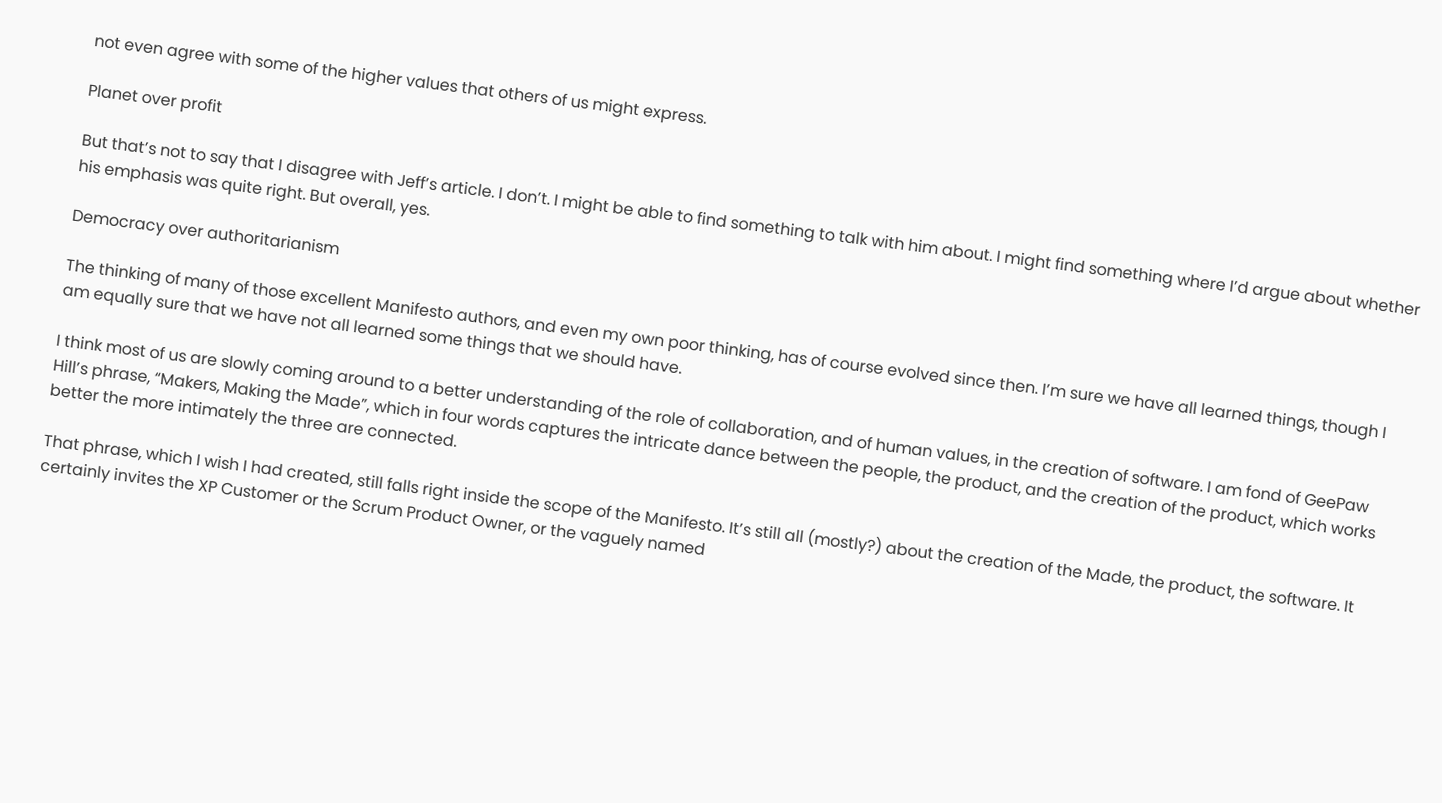not even agree with some of the higher values that others of us might express.

Planet over profit

But that’s not to say that I disagree with Jeff’s article. I don’t. I might be able to find something to talk with him about. I might find something where I’d argue about whether his emphasis was quite right. But overall, yes.

Democracy over authoritarianism

The thinking of many of those excellent Manifesto authors, and even my own poor thinking, has of course evolved since then. I’m sure we have all learned things, though I am equally sure that we have not all learned some things that we should have.

I think most of us are slowly coming around to a better understanding of the role of collaboration, and of human values, in the creation of software. I am fond of GeePaw Hill’s phrase, “Makers, Making the Made”, which in four words captures the intricate dance between the people, the product, and the creation of the product, which works better the more intimately the three are connected.

That phrase, which I wish I had created, still falls right inside the scope of the Manifesto. It’s still all (mostly?) about the creation of the Made, the product, the software. It certainly invites the XP Customer or the Scrum Product Owner, or the vaguely named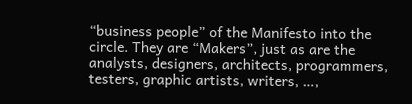“business people” of the Manifesto into the circle. They are “Makers”, just as are the analysts, designers, architects, programmers, testers, graphic artists, writers, …,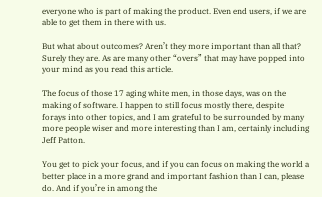everyone who is part of making the product. Even end users, if we are able to get them in there with us.

But what about outcomes? Aren’t they more important than all that? Surely they are. As are many other “overs” that may have popped into your mind as you read this article.

The focus of those 17 aging white men, in those days, was on the making of software. I happen to still focus mostly there, despite forays into other topics, and I am grateful to be surrounded by many more people wiser and more interesting than I am, certainly including Jeff Patton.

You get to pick your focus, and if you can focus on making the world a better place in a more grand and important fashion than I can, please do. And if you’re in among the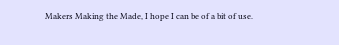Makers Making the Made, I hope I can be of a bit of use.